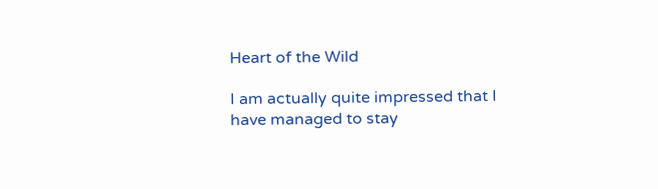Heart of the Wild

I am actually quite impressed that I have managed to stay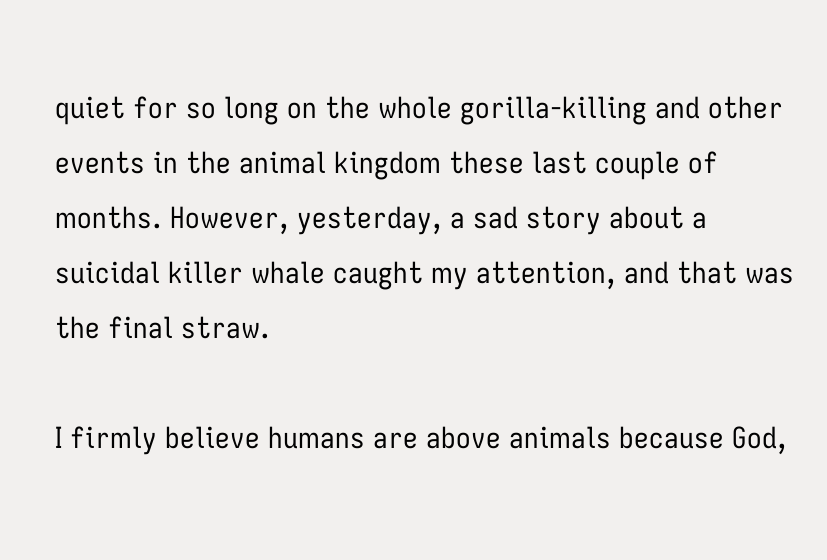quiet for so long on the whole gorilla-killing and other events in the animal kingdom these last couple of months. However, yesterday, a sad story about a suicidal killer whale caught my attention, and that was the final straw.

I firmly believe humans are above animals because God,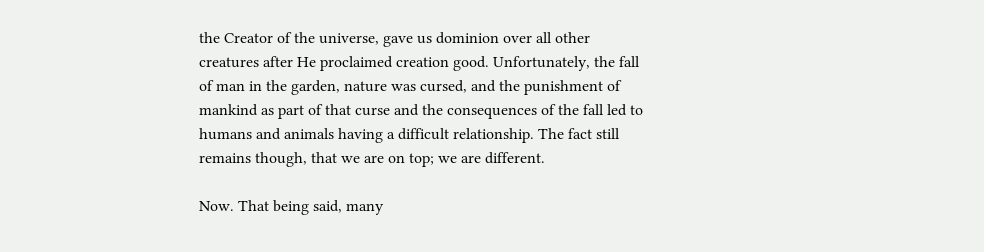the Creator of the universe, gave us dominion over all other creatures after He proclaimed creation good. Unfortunately, the fall of man in the garden, nature was cursed, and the punishment of mankind as part of that curse and the consequences of the fall led to humans and animals having a difficult relationship. The fact still remains though, that we are on top; we are different.

Now. That being said, many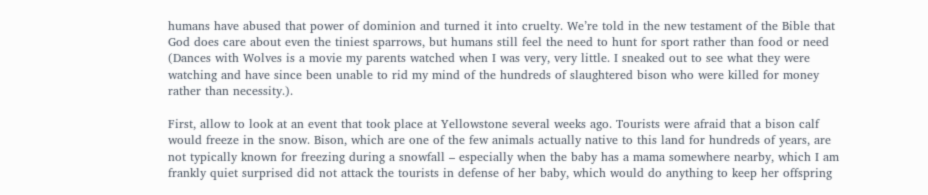humans have abused that power of dominion and turned it into cruelty. We’re told in the new testament of the Bible that God does care about even the tiniest sparrows, but humans still feel the need to hunt for sport rather than food or need (Dances with Wolves is a movie my parents watched when I was very, very little. I sneaked out to see what they were watching and have since been unable to rid my mind of the hundreds of slaughtered bison who were killed for money rather than necessity.).

First, allow to look at an event that took place at Yellowstone several weeks ago. Tourists were afraid that a bison calf would freeze in the snow. Bison, which are one of the few animals actually native to this land for hundreds of years, are not typically known for freezing during a snowfall – especially when the baby has a mama somewhere nearby, which I am frankly quiet surprised did not attack the tourists in defense of her baby, which would do anything to keep her offspring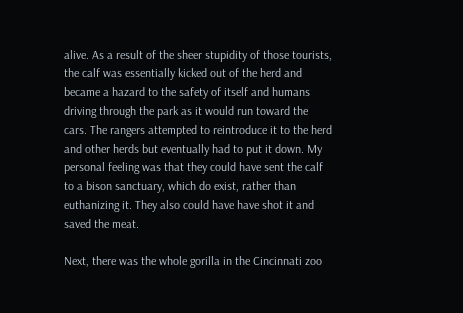alive. As a result of the sheer stupidity of those tourists, the calf was essentially kicked out of the herd and became a hazard to the safety of itself and humans driving through the park as it would run toward the cars. The rangers attempted to reintroduce it to the herd and other herds but eventually had to put it down. My personal feeling was that they could have sent the calf to a bison sanctuary, which do exist, rather than euthanizing it. They also could have have shot it and saved the meat.

Next, there was the whole gorilla in the Cincinnati zoo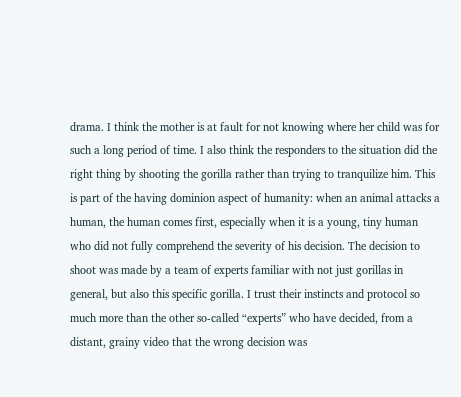drama. I think the mother is at fault for not knowing where her child was for such a long period of time. I also think the responders to the situation did the right thing by shooting the gorilla rather than trying to tranquilize him. This is part of the having dominion aspect of humanity: when an animal attacks a human, the human comes first, especially when it is a young, tiny human who did not fully comprehend the severity of his decision. The decision to shoot was made by a team of experts familiar with not just gorillas in general, but also this specific gorilla. I trust their instincts and protocol so much more than the other so-called “experts” who have decided, from a distant, grainy video that the wrong decision was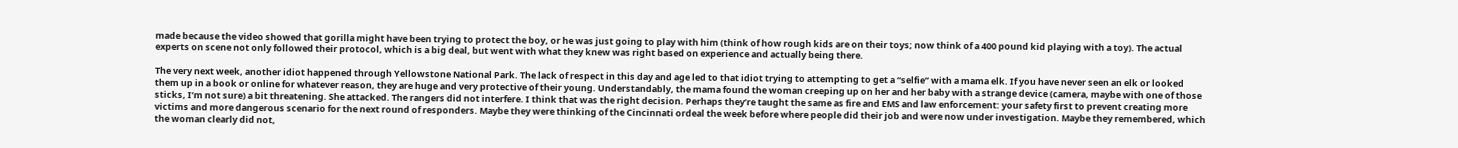made because the video showed that gorilla might have been trying to protect the boy, or he was just going to play with him (think of how rough kids are on their toys; now think of a 400 pound kid playing with a toy). The actual experts on scene not only followed their protocol, which is a big deal, but went with what they knew was right based on experience and actually being there.

The very next week, another idiot happened through Yellowstone National Park. The lack of respect in this day and age led to that idiot trying to attempting to get a “selfie” with a mama elk. If you have never seen an elk or looked them up in a book or online for whatever reason, they are huge and very protective of their young. Understandably, the mama found the woman creeping up on her and her baby with a strange device (camera, maybe with one of those sticks, I’m not sure) a bit threatening. She attacked. The rangers did not interfere. I think that was the right decision. Perhaps they’re taught the same as fire and EMS and law enforcement: your safety first to prevent creating more victims and more dangerous scenario for the next round of responders. Maybe they were thinking of the Cincinnati ordeal the week before where people did their job and were now under investigation. Maybe they remembered, which the woman clearly did not,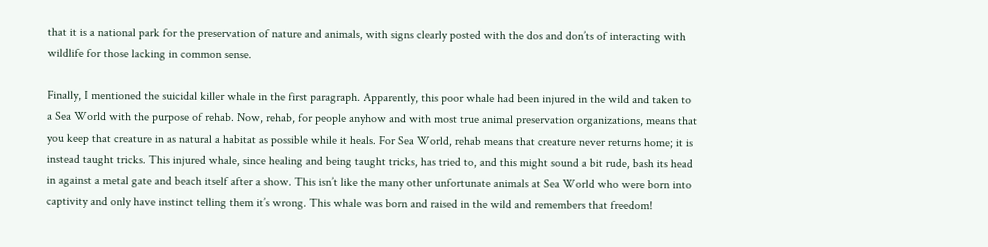that it is a national park for the preservation of nature and animals, with signs clearly posted with the dos and don’ts of interacting with wildlife for those lacking in common sense.

Finally, I mentioned the suicidal killer whale in the first paragraph. Apparently, this poor whale had been injured in the wild and taken to a Sea World with the purpose of rehab. Now, rehab, for people anyhow and with most true animal preservation organizations, means that you keep that creature in as natural a habitat as possible while it heals. For Sea World, rehab means that creature never returns home; it is instead taught tricks. This injured whale, since healing and being taught tricks, has tried to, and this might sound a bit rude, bash its head in against a metal gate and beach itself after a show. This isn’t like the many other unfortunate animals at Sea World who were born into captivity and only have instinct telling them it’s wrong. This whale was born and raised in the wild and remembers that freedom!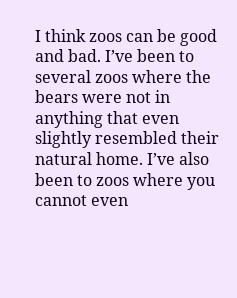I think zoos can be good and bad. I’ve been to several zoos where the bears were not in anything that even slightly resembled their natural home. I’ve also been to zoos where you cannot even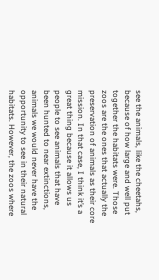see the animals, like the cheetahs, because of how large and well put together the habitats were. Those zoos are the ones that actually the preservation of animals as their core mission. In that case, I think it’s a great thing because it allows us people to see animals that have been hunted to near extinctions, animals we would never have the opportunity to see in their natural habitats. However, the zoos where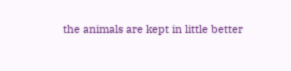the animals are kept in little better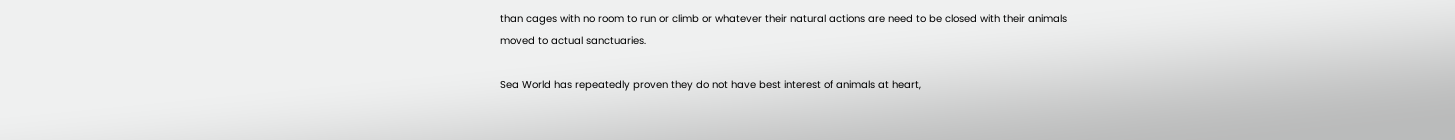than cages with no room to run or climb or whatever their natural actions are need to be closed with their animals moved to actual sanctuaries.

Sea World has repeatedly proven they do not have best interest of animals at heart,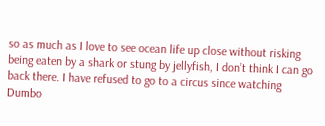so as much as I love to see ocean life up close without risking being eaten by a shark or stung by jellyfish, I don’t think I can go back there. I have refused to go to a circus since watching Dumbo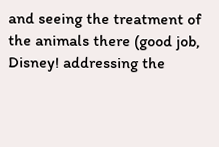and seeing the treatment of the animals there (good job, Disney! addressing the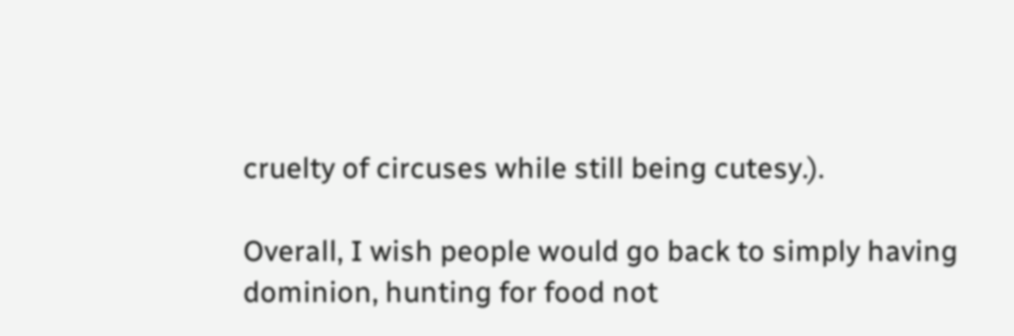cruelty of circuses while still being cutesy.).

Overall, I wish people would go back to simply having dominion, hunting for food not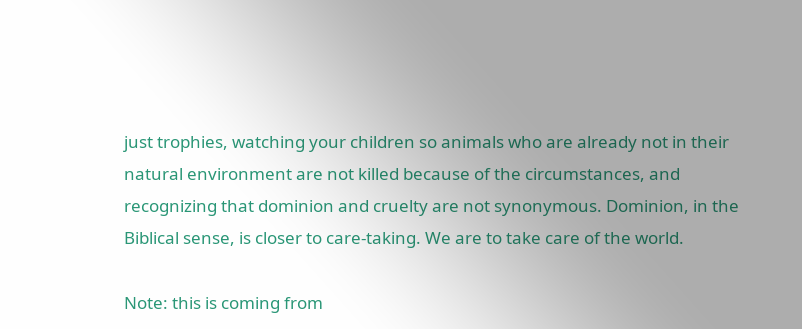just trophies, watching your children so animals who are already not in their natural environment are not killed because of the circumstances, and recognizing that dominion and cruelty are not synonymous. Dominion, in the Biblical sense, is closer to care-taking. We are to take care of the world.

Note: this is coming from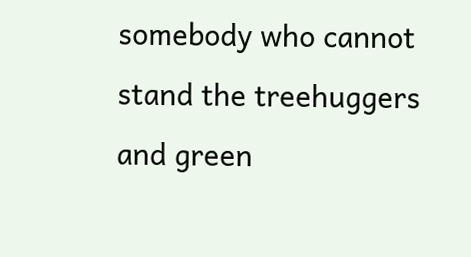somebody who cannot stand the treehuggers and green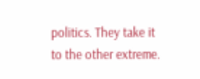politics. They take it to the other extreme.